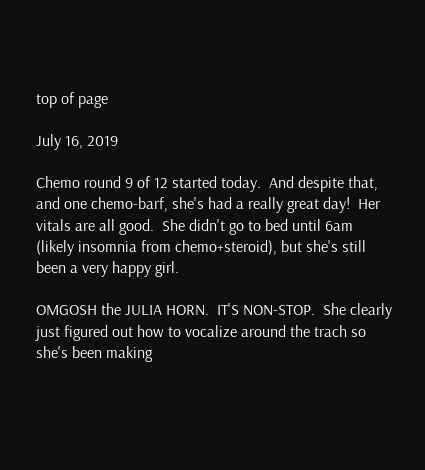top of page

July 16, 2019

Chemo round 9 of 12 started today.  And despite that, and one chemo-barf, she's had a really great day!  Her vitals are all good.  She didn't go to bed until 6am (likely insomnia from chemo+steroid), but she's still been a very happy girl.

OMGOSH the JULIA HORN.  IT'S NON-STOP.  She clearly just figured out how to vocalize around the trach so she's been making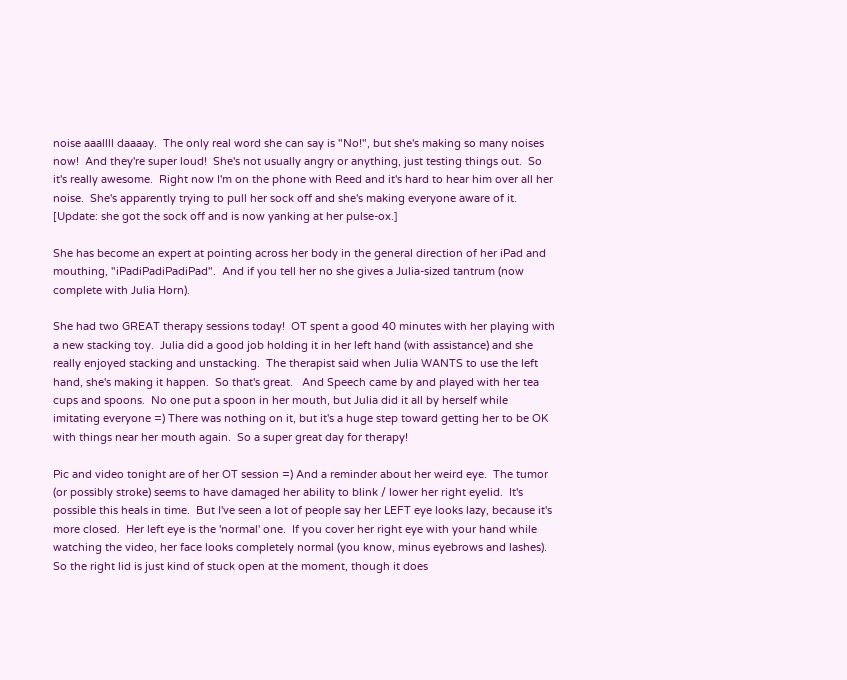noise aaallll daaaay.  The only real word she can say is "No!", but she's making so many noises now!  And they're super loud!  She's not usually angry or anything, just testing things out.  So it's really awesome.  Right now I'm on the phone with Reed and it's hard to hear him over all her noise.  She's apparently trying to pull her sock off and she's making everyone aware of it.  [Update: she got the sock off and is now yanking at her pulse-ox.]

She has become an expert at pointing across her body in the general direction of her iPad and mouthing, "iPadiPadiPadiPad".  And if you tell her no she gives a Julia-sized tantrum (now complete with Julia Horn).

She had two GREAT therapy sessions today!  OT spent a good 40 minutes with her playing with a new stacking toy.  Julia did a good job holding it in her left hand (with assistance) and she really enjoyed stacking and unstacking.  The therapist said when Julia WANTS to use the left hand, she's making it happen.  So that's great.   And Speech came by and played with her tea cups and spoons.  No one put a spoon in her mouth, but Julia did it all by herself while imitating everyone =) There was nothing on it, but it's a huge step toward getting her to be OK with things near her mouth again.  So a super great day for therapy!

Pic and video tonight are of her OT session =) And a reminder about her weird eye.  The tumor (or possibly stroke) seems to have damaged her ability to blink / lower her right eyelid.  It's possible this heals in time.  But I've seen a lot of people say her LEFT eye looks lazy, because it's more closed.  Her left eye is the 'normal' one.  If you cover her right eye with your hand while watching the video, her face looks completely normal (you know, minus eyebrows and lashes).  So the right lid is just kind of stuck open at the moment, though it does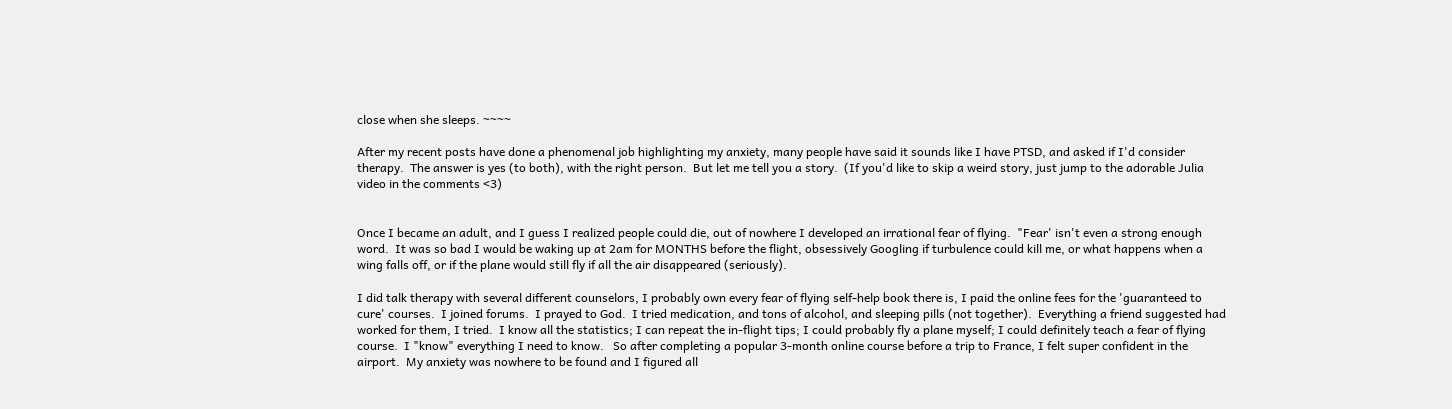close when she sleeps. ~~~~

After my recent posts have done a phenomenal job highlighting my anxiety, many people have said it sounds like I have PTSD, and asked if I'd consider therapy.  The answer is yes (to both), with the right person.  But let me tell you a story.  (If you'd like to skip a weird story, just jump to the adorable Julia video in the comments <3)


Once I became an adult, and I guess I realized people could die, out of nowhere I developed an irrational fear of flying.  "Fear' isn't even a strong enough word.  It was so bad I would be waking up at 2am for MONTHS before the flight, obsessively Googling if turbulence could kill me, or what happens when a wing falls off, or if the plane would still fly if all the air disappeared (seriously).

I did talk therapy with several different counselors, I probably own every fear of flying self-help book there is, I paid the online fees for the 'guaranteed to cure' courses.  I joined forums.  I prayed to God.  I tried medication, and tons of alcohol, and sleeping pills (not together).  Everything a friend suggested had worked for them, I tried.  I know all the statistics; I can repeat the in-flight tips; I could probably fly a plane myself; I could definitely teach a fear of flying course.  I "know" everything I need to know.   So after completing a popular 3-month online course before a trip to France, I felt super confident in the airport.  My anxiety was nowhere to be found and I figured all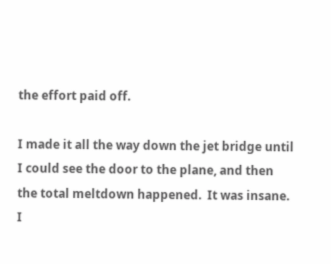the effort paid off.

I made it all the way down the jet bridge until I could see the door to the plane, and then the total meltdown happened.  It was insane. I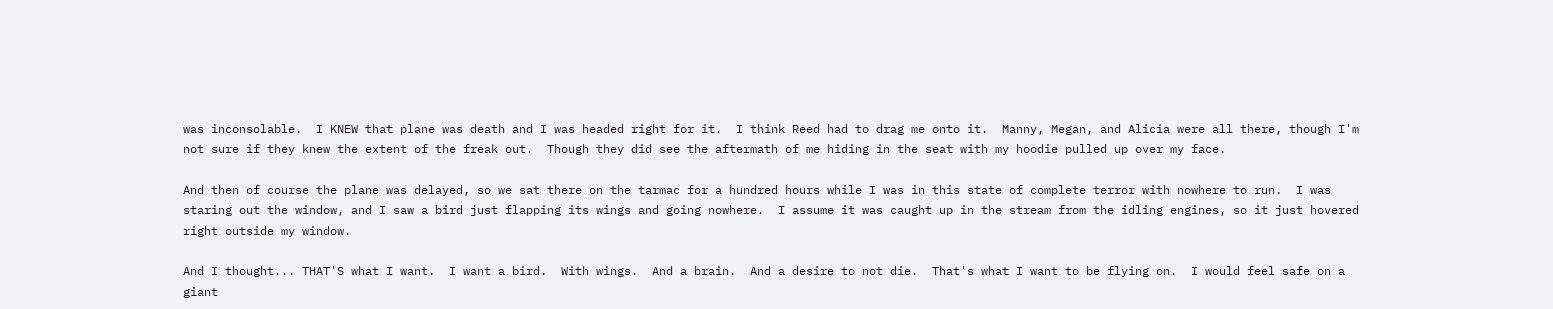was inconsolable.  I KNEW that plane was death and I was headed right for it.  I think Reed had to drag me onto it.  Manny, Megan, and Alicia were all there, though I'm not sure if they knew the extent of the freak out.  Though they did see the aftermath of me hiding in the seat with my hoodie pulled up over my face.

And then of course the plane was delayed, so we sat there on the tarmac for a hundred hours while I was in this state of complete terror with nowhere to run.  I was staring out the window, and I saw a bird just flapping its wings and going nowhere.  I assume it was caught up in the stream from the idling engines, so it just hovered right outside my window.

And I thought... THAT'S what I want.  I want a bird.  With wings.  And a brain.  And a desire to not die.  That's what I want to be flying on.  I would feel safe on a giant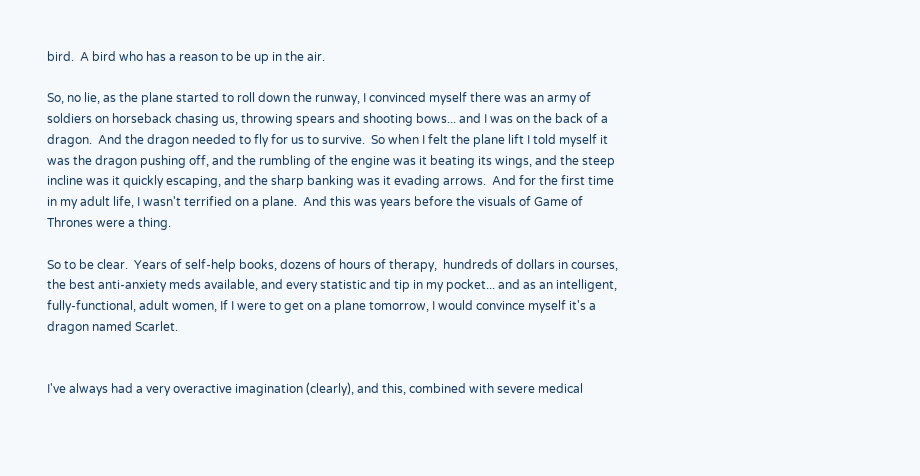bird.  A bird who has a reason to be up in the air.

So, no lie, as the plane started to roll down the runway, I convinced myself there was an army of soldiers on horseback chasing us, throwing spears and shooting bows... and I was on the back of a dragon.  And the dragon needed to fly for us to survive.  So when I felt the plane lift I told myself it was the dragon pushing off, and the rumbling of the engine was it beating its wings, and the steep incline was it quickly escaping, and the sharp banking was it evading arrows.  And for the first time in my adult life, I wasn't terrified on a plane.  And this was years before the visuals of Game of Thrones were a thing.

So to be clear.  Years of self-help books, dozens of hours of therapy,  hundreds of dollars in courses, the best anti-anxiety meds available, and every statistic and tip in my pocket... and as an intelligent, fully-functional, adult women, If I were to get on a plane tomorrow, I would convince myself it's a dragon named Scarlet.


I've always had a very overactive imagination (clearly), and this, combined with severe medical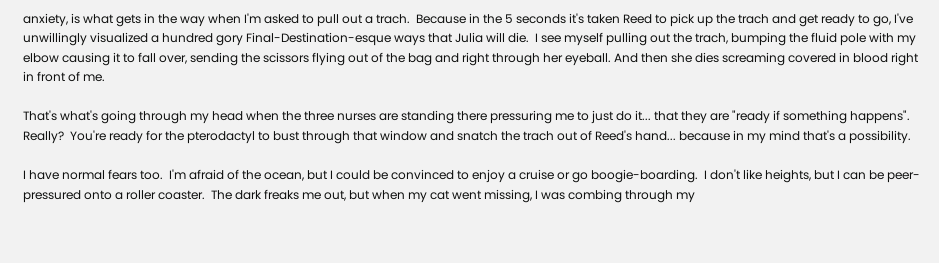anxiety, is what gets in the way when I'm asked to pull out a trach.  Because in the 5 seconds it's taken Reed to pick up the trach and get ready to go, I've unwillingly visualized a hundred gory Final-Destination-esque ways that Julia will die.  I see myself pulling out the trach, bumping the fluid pole with my elbow causing it to fall over, sending the scissors flying out of the bag and right through her eyeball. And then she dies screaming covered in blood right in front of me.

That's what's going through my head when the three nurses are standing there pressuring me to just do it... that they are "ready if something happens".  Really?  You're ready for the pterodactyl to bust through that window and snatch the trach out of Reed's hand... because in my mind that's a possibility.

I have normal fears too.  I'm afraid of the ocean, but I could be convinced to enjoy a cruise or go boogie-boarding.  I don't like heights, but I can be peer-pressured onto a roller coaster.  The dark freaks me out, but when my cat went missing, I was combing through my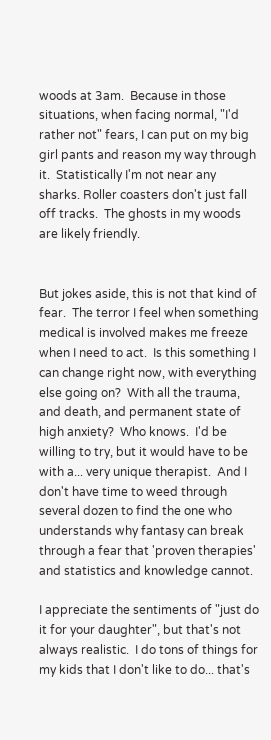woods at 3am.  Because in those situations, when facing normal, "I'd rather not" fears, I can put on my big girl pants and reason my way through it.  Statistically I'm not near any sharks. Roller coasters don't just fall off tracks.  The ghosts in my woods are likely friendly.


But jokes aside, this is not that kind of fear.  The terror I feel when something medical is involved makes me freeze when I need to act.  Is this something I can change right now, with everything else going on?  With all the trauma, and death, and permanent state of high anxiety?  Who knows.  I'd be willing to try, but it would have to be with a... very unique therapist.  And I don't have time to weed through several dozen to find the one who understands why fantasy can break through a fear that 'proven therapies' and statistics and knowledge cannot.

I appreciate the sentiments of "just do it for your daughter", but that's not always realistic.  I do tons of things for my kids that I don't like to do... that's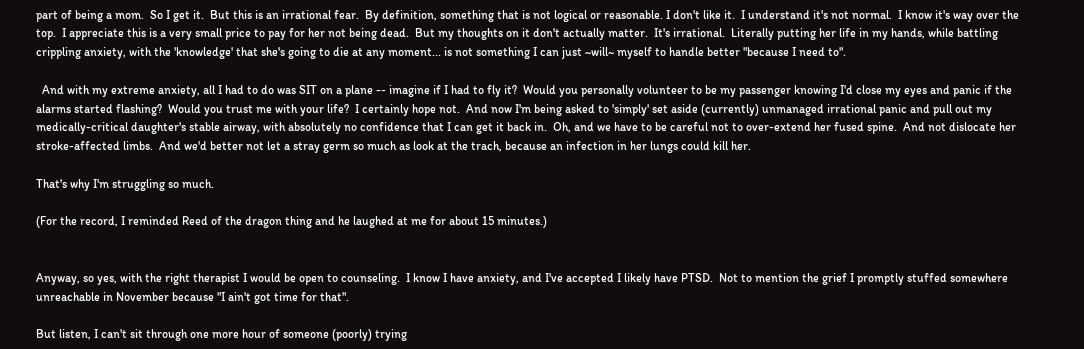part of being a mom.  So I get it.  But this is an irrational fear.  By definition, something that is not logical or reasonable. I don't like it.  I understand it's not normal.  I know it's way over the top.  I appreciate this is a very small price to pay for her not being dead.  But my thoughts on it don't actually matter.  It's irrational.  Literally putting her life in my hands, while battling crippling anxiety, with the 'knowledge' that she's going to die at any moment... is not something I can just ~will~ myself to handle better "because I need to".

  And with my extreme anxiety, all I had to do was SIT on a plane -- imagine if I had to fly it?  Would you personally volunteer to be my passenger knowing I'd close my eyes and panic if the alarms started flashing?  Would you trust me with your life?  I certainly hope not.  And now I'm being asked to 'simply' set aside (currently) unmanaged irrational panic and pull out my medically-critical daughter's stable airway, with absolutely no confidence that I can get it back in.  Oh, and we have to be careful not to over-extend her fused spine.  And not dislocate her stroke-affected limbs.  And we'd better not let a stray germ so much as look at the trach, because an infection in her lungs could kill her.

That's why I'm struggling so much.

(For the record, I reminded Reed of the dragon thing and he laughed at me for about 15 minutes.)


Anyway, so yes, with the right therapist I would be open to counseling.  I know I have anxiety, and I've accepted I likely have PTSD.  Not to mention the grief I promptly stuffed somewhere unreachable in November because "I ain't got time for that".

But listen, I can't sit through one more hour of someone (poorly) trying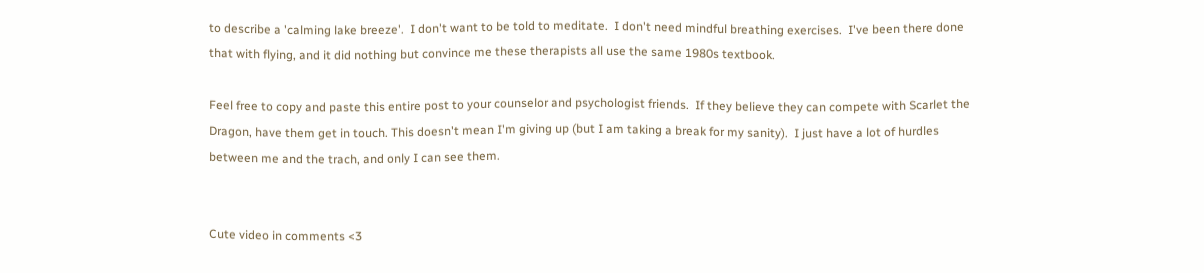to describe a 'calming lake breeze'.  I don't want to be told to meditate.  I don't need mindful breathing exercises.  I've been there done that with flying, and it did nothing but convince me these therapists all use the same 1980s textbook.

Feel free to copy and paste this entire post to your counselor and psychologist friends.  If they believe they can compete with Scarlet the Dragon, have them get in touch. This doesn't mean I'm giving up (but I am taking a break for my sanity).  I just have a lot of hurdles between me and the trach, and only I can see them.


Cute video in comments <3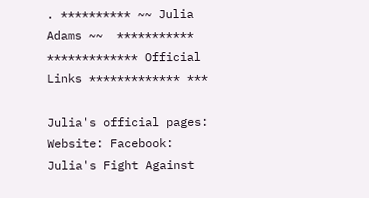. ********** ~~ Julia Adams ~~  ***********    ************* Official Links ************* ***

Julia's official pages:  Website: Facebook: Julia's Fight Against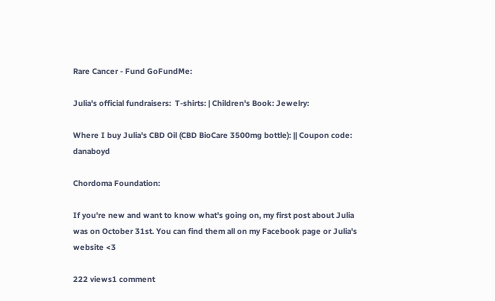Rare Cancer - Fund GoFundMe:

Julia's official fundraisers:  T-shirts: | Children's Book: Jewelry:

Where I buy Julia's CBD Oil (CBD BioCare 3500mg bottle): || Coupon code: danaboyd

Chordoma Foundation:

If you're new and want to know what's going on, my first post about Julia was on October 31st. You can find them all on my Facebook page or Julia's website <3

222 views1 comment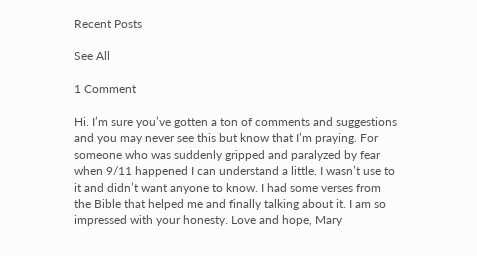Recent Posts

See All

1 Comment

Hi. I’m sure you’ve gotten a ton of comments and suggestions and you may never see this but know that I’m praying. For someone who was suddenly gripped and paralyzed by fear when 9/11 happened I can understand a little. I wasn’t use to it and didn’t want anyone to know. I had some verses from the Bible that helped me and finally talking about it. I am so impressed with your honesty. Love and hope, Mary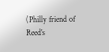(Philly friend of Reed’s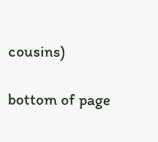cousins)

bottom of page